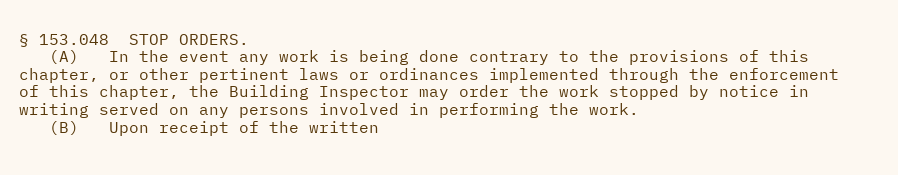§ 153.048  STOP ORDERS.
   (A)   In the event any work is being done contrary to the provisions of this chapter, or other pertinent laws or ordinances implemented through the enforcement of this chapter, the Building Inspector may order the work stopped by notice in writing served on any persons involved in performing the work.
   (B)   Upon receipt of the written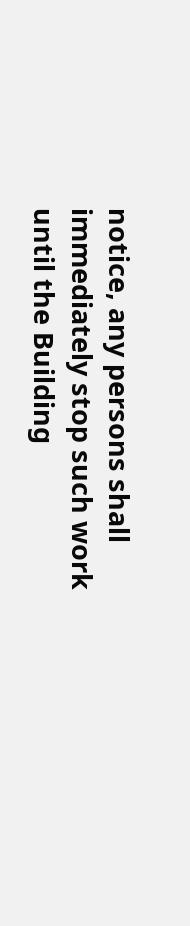notice, any persons shall immediately stop such work until the Building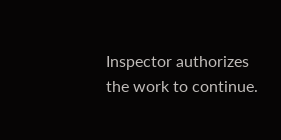Inspector authorizes the work to continue.